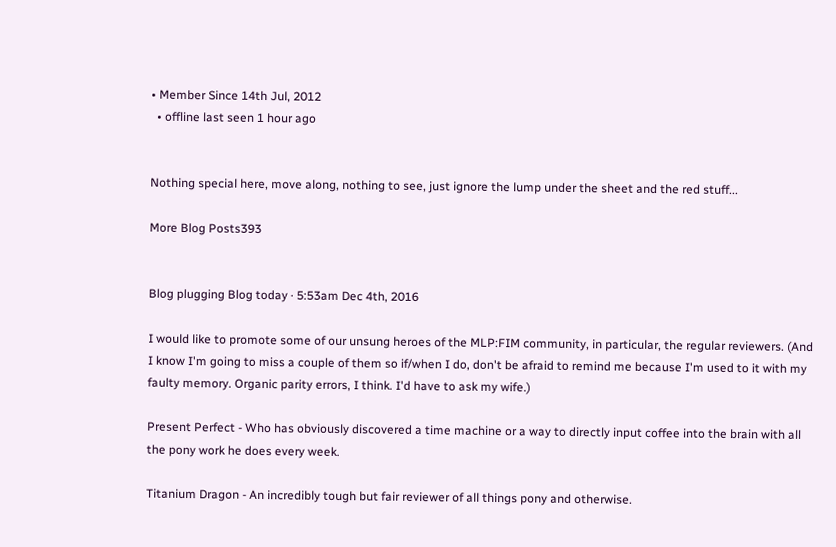• Member Since 14th Jul, 2012
  • offline last seen 1 hour ago


Nothing special here, move along, nothing to see, just ignore the lump under the sheet and the red stuff...

More Blog Posts393


Blog plugging Blog today · 5:53am Dec 4th, 2016

I would like to promote some of our unsung heroes of the MLP:FIM community, in particular, the regular reviewers. (And I know I'm going to miss a couple of them so if/when I do, don't be afraid to remind me because I'm used to it with my faulty memory. Organic parity errors, I think. I'd have to ask my wife.)

Present Perfect - Who has obviously discovered a time machine or a way to directly input coffee into the brain with all the pony work he does every week.

Titanium Dragon - An incredibly tough but fair reviewer of all things pony and otherwise.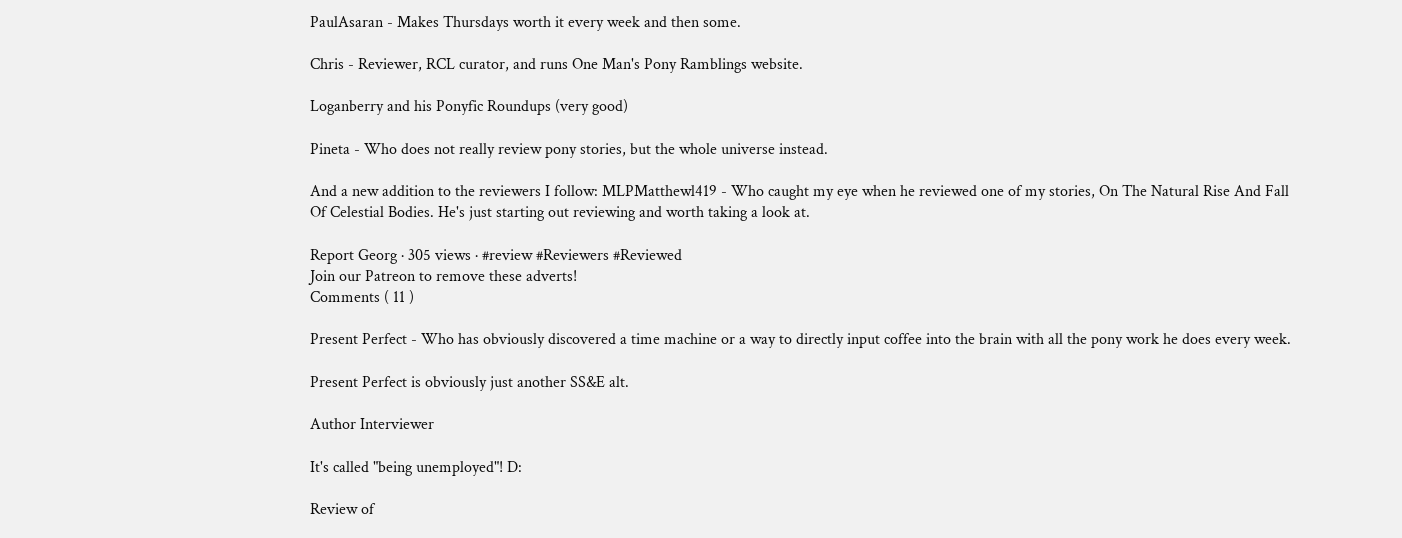PaulAsaran - Makes Thursdays worth it every week and then some.

Chris - Reviewer, RCL curator, and runs One Man's Pony Ramblings website.

Loganberry and his Ponyfic Roundups (very good)

Pineta - Who does not really review pony stories, but the whole universe instead.

And a new addition to the reviewers I follow: MLPMatthewl419 - Who caught my eye when he reviewed one of my stories, On The Natural Rise And Fall Of Celestial Bodies. He's just starting out reviewing and worth taking a look at.

Report Georg · 305 views · #review #Reviewers #Reviewed
Join our Patreon to remove these adverts!
Comments ( 11 )

Present Perfect - Who has obviously discovered a time machine or a way to directly input coffee into the brain with all the pony work he does every week.

Present Perfect is obviously just another SS&E alt.

Author Interviewer

It's called "being unemployed"! D:

Review of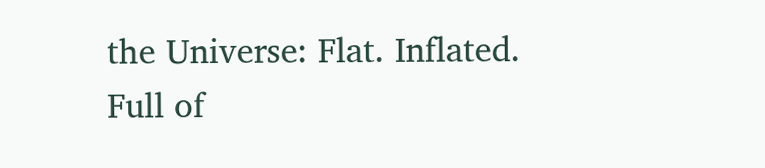the Universe: Flat. Inflated. Full of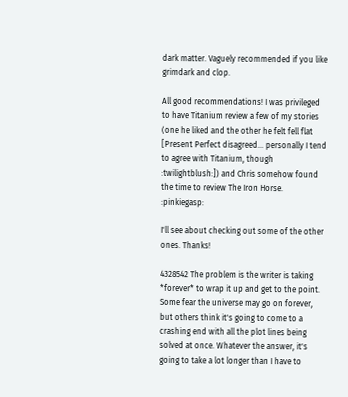dark matter. Vaguely recommended if you like grimdark and clop.

All good recommendations! I was privileged to have Titanium review a few of my stories (one he liked and the other he felt fell flat [Present Perfect disagreed... personally I tend to agree with Titanium, though :twilightblush:]) and Chris somehow found the time to review The Iron Horse. :pinkiegasp:

I'll see about checking out some of the other ones. Thanks!

4328542 The problem is the writer is taking *forever* to wrap it up and get to the point. Some fear the universe may go on forever, but others think it's going to come to a crashing end with all the plot lines being solved at once. Whatever the answer, it's going to take a lot longer than I have to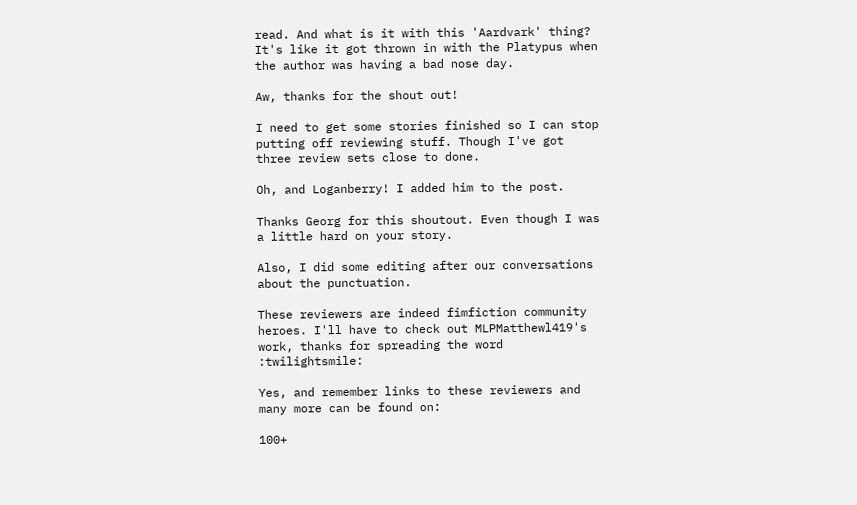read. And what is it with this 'Aardvark' thing? It's like it got thrown in with the Platypus when the author was having a bad nose day.

Aw, thanks for the shout out!

I need to get some stories finished so I can stop putting off reviewing stuff. Though I've got three review sets close to done.

Oh, and Loganberry! I added him to the post.

Thanks Georg for this shoutout. Even though I was a little hard on your story.

Also, I did some editing after our conversations about the punctuation.

These reviewers are indeed fimfiction community heroes. I'll have to check out MLPMatthewl419's work, thanks for spreading the word :twilightsmile:

Yes, and remember links to these reviewers and many more can be found on:

100+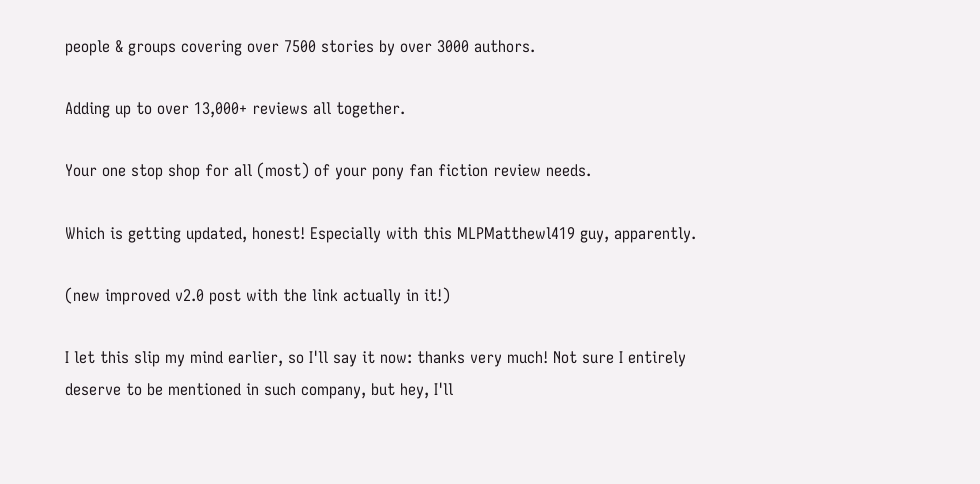people & groups covering over 7500 stories by over 3000 authors.

Adding up to over 13,000+ reviews all together.

Your one stop shop for all (most) of your pony fan fiction review needs.

Which is getting updated, honest! Especially with this MLPMatthewl419 guy, apparently.

(new improved v2.0 post with the link actually in it!)

I let this slip my mind earlier, so I'll say it now: thanks very much! Not sure I entirely deserve to be mentioned in such company, but hey, I'll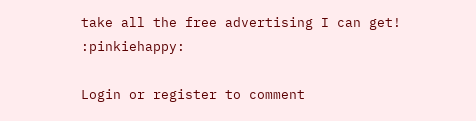take all the free advertising I can get! :pinkiehappy:

Login or register to comment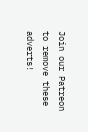Join our Patreon to remove these adverts!